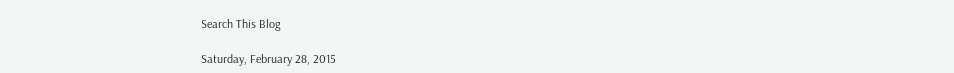Search This Blog

Saturday, February 28, 2015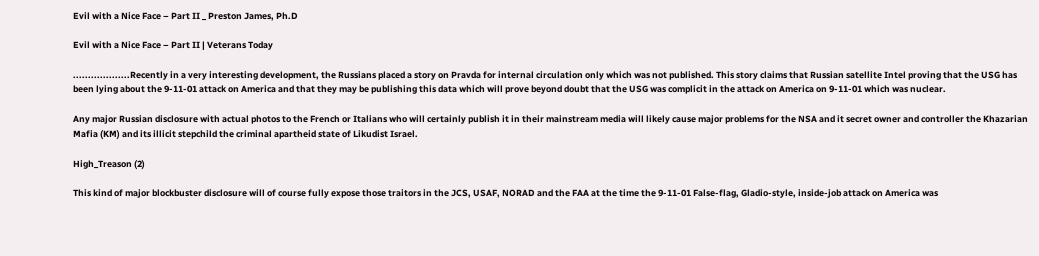Evil with a Nice Face – Part II _ Preston James, Ph.D

Evil with a Nice Face – Part II | Veterans Today

...................Recently in a very interesting development, the Russians placed a story on Pravda for internal circulation only which was not published. This story claims that Russian satellite Intel proving that the USG has been lying about the 9-11-01 attack on America and that they may be publishing this data which will prove beyond doubt that the USG was complicit in the attack on America on 9-11-01 which was nuclear.

Any major Russian disclosure with actual photos to the French or Italians who will certainly publish it in their mainstream media will likely cause major problems for the NSA and it secret owner and controller the Khazarian Mafia (KM) and its illicit stepchild the criminal apartheid state of Likudist Israel.

High_Treason (2)

This kind of major blockbuster disclosure will of course fully expose those traitors in the JCS, USAF, NORAD and the FAA at the time the 9-11-01 False-flag, Gladio-style, inside-job attack on America was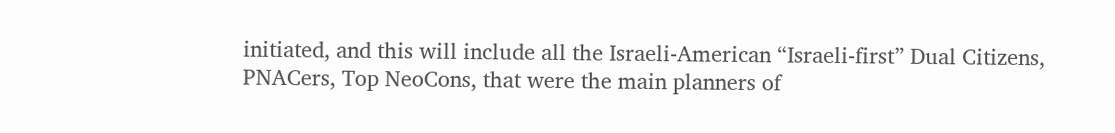initiated, and this will include all the Israeli-American “Israeli-first” Dual Citizens, PNACers, Top NeoCons, that were the main planners of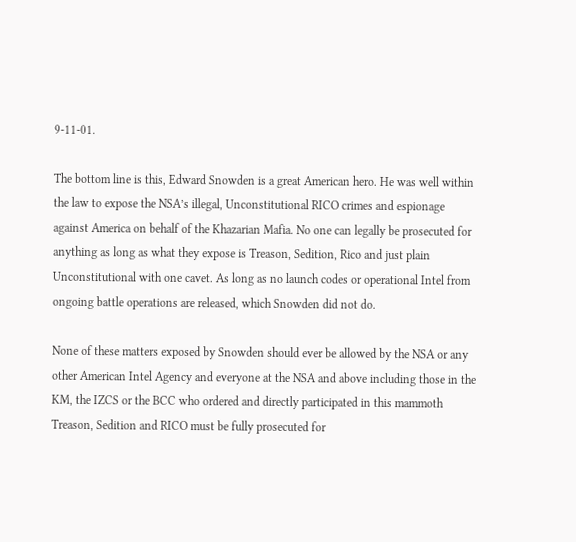9-11-01.

The bottom line is this, Edward Snowden is a great American hero. He was well within the law to expose the NSA’s illegal, Unconstitutional RICO crimes and espionage against America on behalf of the Khazarian Mafia. No one can legally be prosecuted for anything as long as what they expose is Treason, Sedition, Rico and just plain Unconstitutional with one cavet. As long as no launch codes or operational Intel from ongoing battle operations are released, which Snowden did not do.

None of these matters exposed by Snowden should ever be allowed by the NSA or any other American Intel Agency and everyone at the NSA and above including those in the KM, the IZCS or the BCC who ordered and directly participated in this mammoth Treason, Sedition and RICO must be fully prosecuted for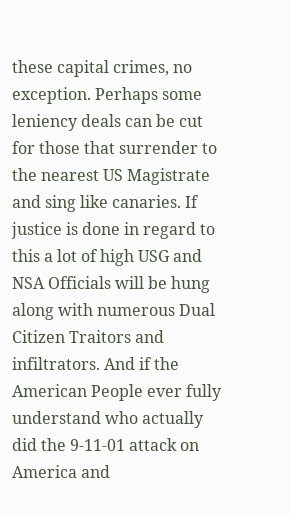these capital crimes, no exception. Perhaps some leniency deals can be cut for those that surrender to the nearest US Magistrate and sing like canaries. If justice is done in regard to this a lot of high USG and NSA Officials will be hung along with numerous Dual Citizen Traitors and infiltrators. And if the American People ever fully understand who actually did the 9-11-01 attack on America and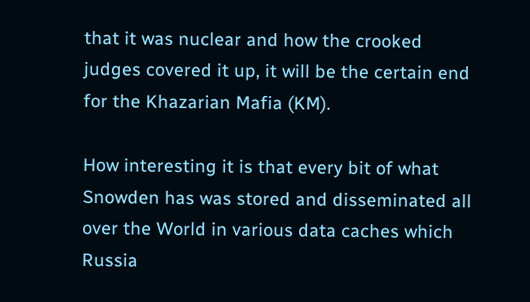that it was nuclear and how the crooked judges covered it up, it will be the certain end for the Khazarian Mafia (KM).

How interesting it is that every bit of what Snowden has was stored and disseminated all over the World in various data caches which Russia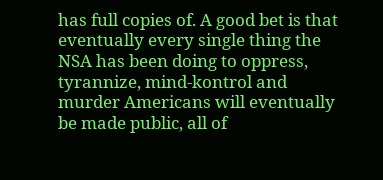has full copies of. A good bet is that eventually every single thing the NSA has been doing to oppress, tyrannize, mind-kontrol and murder Americans will eventually be made public, all of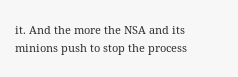it. And the more the NSA and its minions push to stop the process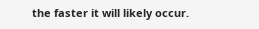the faster it will likely occur.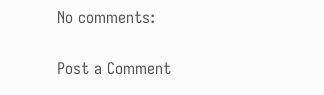No comments:

Post a Comment